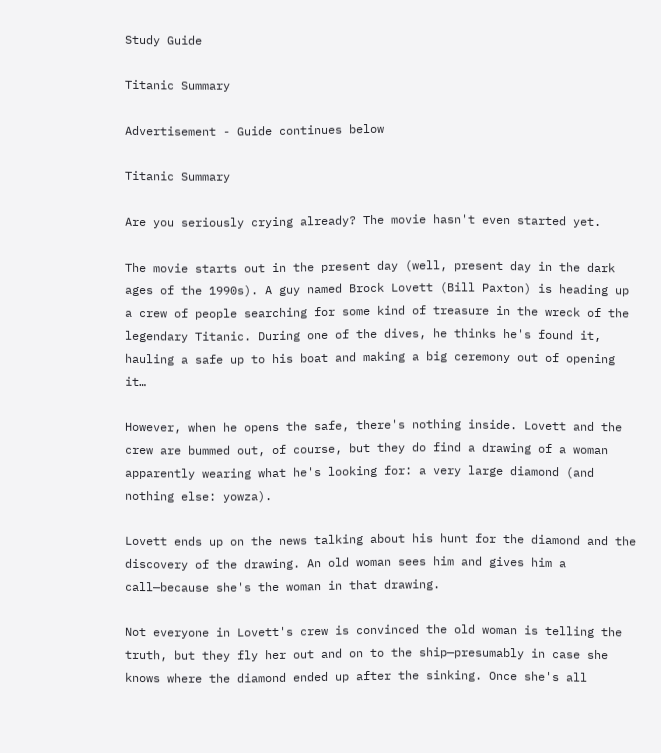Study Guide

Titanic Summary

Advertisement - Guide continues below

Titanic Summary

Are you seriously crying already? The movie hasn't even started yet.

The movie starts out in the present day (well, present day in the dark ages of the 1990s). A guy named Brock Lovett (Bill Paxton) is heading up a crew of people searching for some kind of treasure in the wreck of the legendary Titanic. During one of the dives, he thinks he's found it, hauling a safe up to his boat and making a big ceremony out of opening it…

However, when he opens the safe, there's nothing inside. Lovett and the crew are bummed out, of course, but they do find a drawing of a woman apparently wearing what he's looking for: a very large diamond (and nothing else: yowza).

Lovett ends up on the news talking about his hunt for the diamond and the discovery of the drawing. An old woman sees him and gives him a call—because she's the woman in that drawing.

Not everyone in Lovett's crew is convinced the old woman is telling the truth, but they fly her out and on to the ship—presumably in case she knows where the diamond ended up after the sinking. Once she's all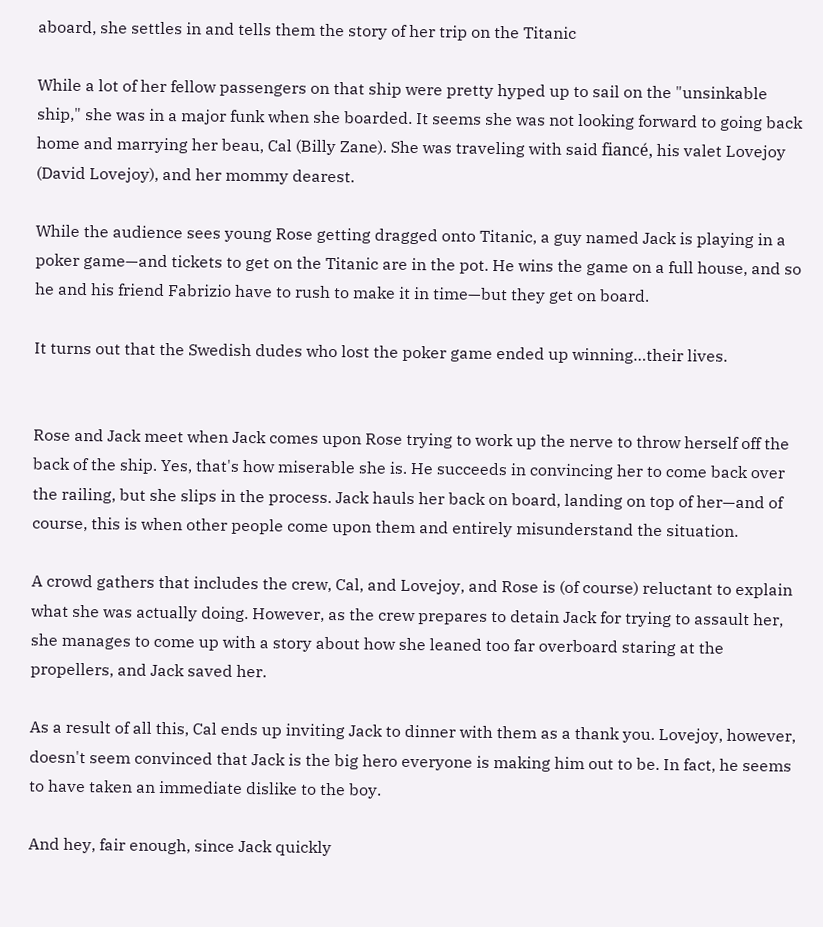aboard, she settles in and tells them the story of her trip on the Titanic

While a lot of her fellow passengers on that ship were pretty hyped up to sail on the "unsinkable ship," she was in a major funk when she boarded. It seems she was not looking forward to going back home and marrying her beau, Cal (Billy Zane). She was traveling with said fiancé, his valet Lovejoy (David Lovejoy), and her mommy dearest.

While the audience sees young Rose getting dragged onto Titanic, a guy named Jack is playing in a poker game—and tickets to get on the Titanic are in the pot. He wins the game on a full house, and so he and his friend Fabrizio have to rush to make it in time—but they get on board.

It turns out that the Swedish dudes who lost the poker game ended up winning…their lives.


Rose and Jack meet when Jack comes upon Rose trying to work up the nerve to throw herself off the back of the ship. Yes, that's how miserable she is. He succeeds in convincing her to come back over the railing, but she slips in the process. Jack hauls her back on board, landing on top of her—and of course, this is when other people come upon them and entirely misunderstand the situation.

A crowd gathers that includes the crew, Cal, and Lovejoy, and Rose is (of course) reluctant to explain what she was actually doing. However, as the crew prepares to detain Jack for trying to assault her, she manages to come up with a story about how she leaned too far overboard staring at the propellers, and Jack saved her.

As a result of all this, Cal ends up inviting Jack to dinner with them as a thank you. Lovejoy, however, doesn't seem convinced that Jack is the big hero everyone is making him out to be. In fact, he seems to have taken an immediate dislike to the boy.

And hey, fair enough, since Jack quickly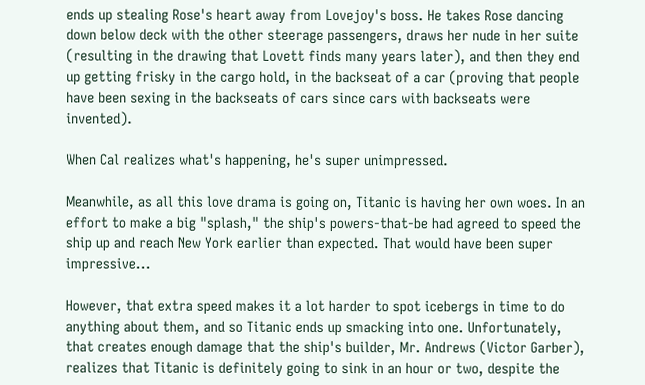ends up stealing Rose's heart away from Lovejoy's boss. He takes Rose dancing down below deck with the other steerage passengers, draws her nude in her suite (resulting in the drawing that Lovett finds many years later), and then they end up getting frisky in the cargo hold, in the backseat of a car (proving that people have been sexing in the backseats of cars since cars with backseats were invented).

When Cal realizes what's happening, he's super unimpressed.

Meanwhile, as all this love drama is going on, Titanic is having her own woes. In an effort to make a big "splash," the ship's powers-that-be had agreed to speed the ship up and reach New York earlier than expected. That would have been super impressive...

However, that extra speed makes it a lot harder to spot icebergs in time to do anything about them, and so Titanic ends up smacking into one. Unfortunately, that creates enough damage that the ship's builder, Mr. Andrews (Victor Garber), realizes that Titanic is definitely going to sink in an hour or two, despite the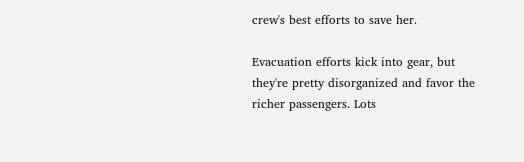crew's best efforts to save her.

Evacuation efforts kick into gear, but they're pretty disorganized and favor the richer passengers. Lots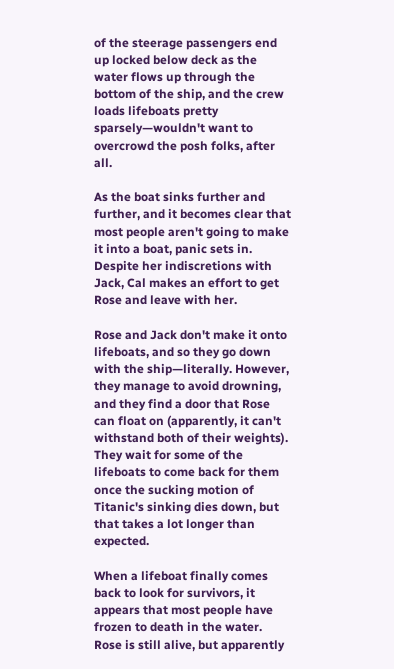of the steerage passengers end up locked below deck as the water flows up through the bottom of the ship, and the crew loads lifeboats pretty sparsely—wouldn't want to overcrowd the posh folks, after all.

As the boat sinks further and further, and it becomes clear that most people aren't going to make it into a boat, panic sets in. Despite her indiscretions with Jack, Cal makes an effort to get Rose and leave with her.

Rose and Jack don't make it onto lifeboats, and so they go down with the ship—literally. However, they manage to avoid drowning, and they find a door that Rose can float on (apparently, it can't withstand both of their weights). They wait for some of the lifeboats to come back for them once the sucking motion of Titanic's sinking dies down, but that takes a lot longer than expected.

When a lifeboat finally comes back to look for survivors, it appears that most people have frozen to death in the water. Rose is still alive, but apparently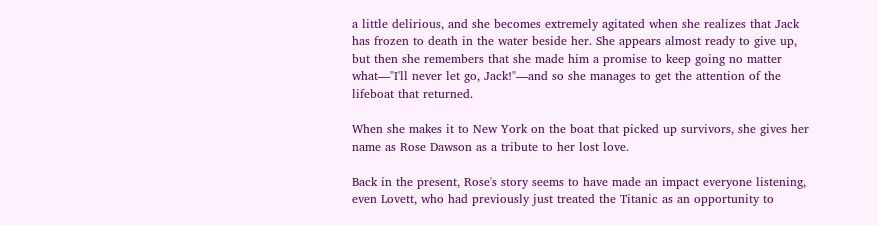a little delirious, and she becomes extremely agitated when she realizes that Jack has frozen to death in the water beside her. She appears almost ready to give up, but then she remembers that she made him a promise to keep going no matter what—"I'll never let go, Jack!"—and so she manages to get the attention of the lifeboat that returned.

When she makes it to New York on the boat that picked up survivors, she gives her name as Rose Dawson as a tribute to her lost love.

Back in the present, Rose's story seems to have made an impact everyone listening, even Lovett, who had previously just treated the Titanic as an opportunity to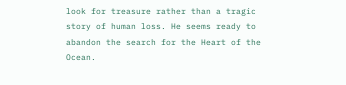look for treasure rather than a tragic story of human loss. He seems ready to abandon the search for the Heart of the Ocean.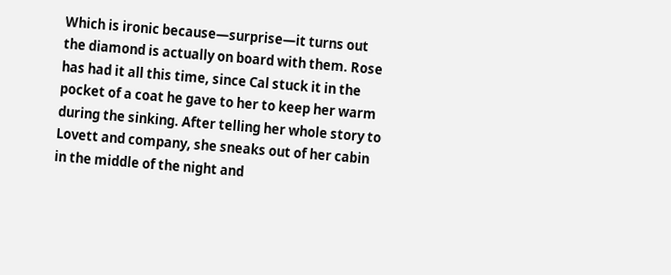Which is ironic because—surprise—it turns out the diamond is actually on board with them. Rose has had it all this time, since Cal stuck it in the pocket of a coat he gave to her to keep her warm during the sinking. After telling her whole story to Lovett and company, she sneaks out of her cabin in the middle of the night and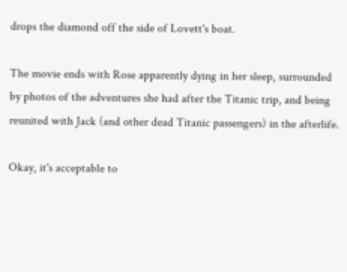drops the diamond off the side of Lovett's boat.

The movie ends with Rose apparently dying in her sleep, surrounded by photos of the adventures she had after the Titanic trip, and being reunited with Jack (and other dead Titanic passengers) in the afterlife.

Okay, it's acceptable to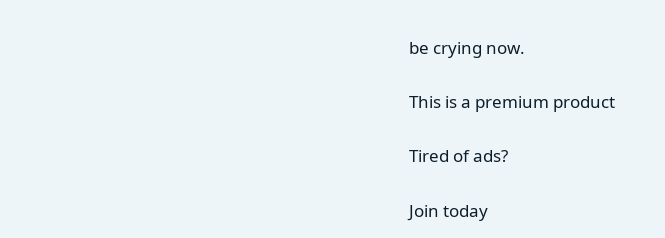be crying now.

This is a premium product

Tired of ads?

Join today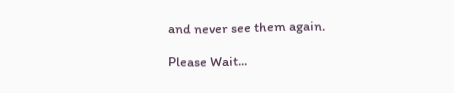and never see them again.

Please Wait...